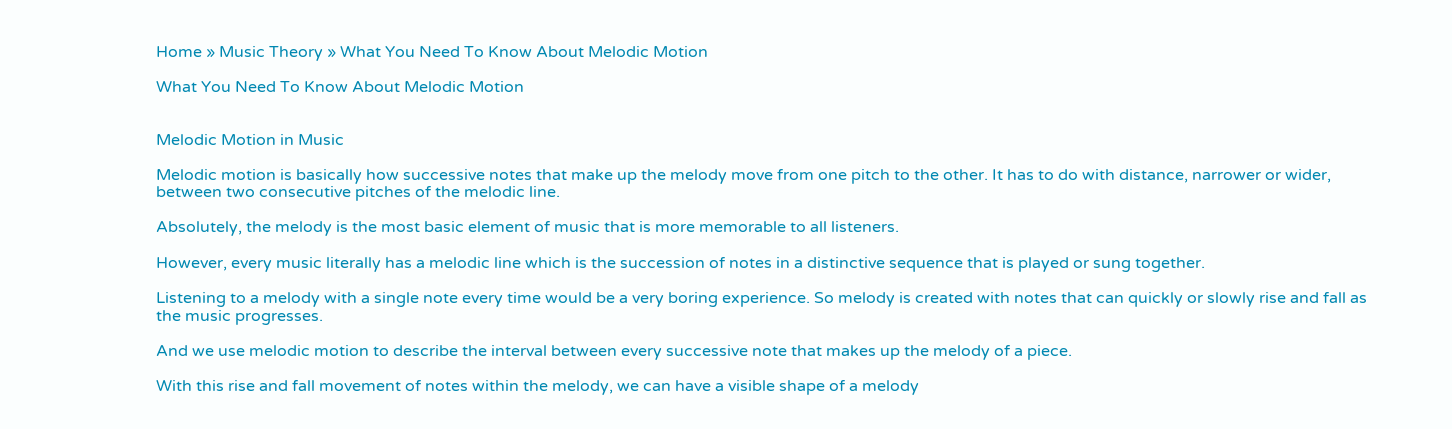Home » Music Theory » What You Need To Know About Melodic Motion

What You Need To Know About Melodic Motion


Melodic Motion in Music

Melodic motion is basically how successive notes that make up the melody move from one pitch to the other. It has to do with distance, narrower or wider, between two consecutive pitches of the melodic line.

Absolutely, the melody is the most basic element of music that is more memorable to all listeners.

However, every music literally has a melodic line which is the succession of notes in a distinctive sequence that is played or sung together.

Listening to a melody with a single note every time would be a very boring experience. So melody is created with notes that can quickly or slowly rise and fall as the music progresses.

And we use melodic motion to describe the interval between every successive note that makes up the melody of a piece.

With this rise and fall movement of notes within the melody, we can have a visible shape of a melody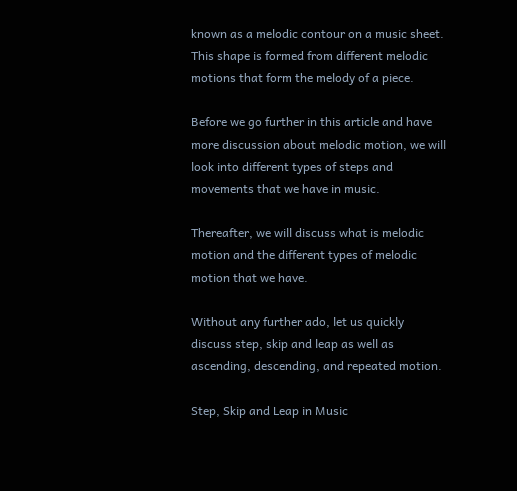known as a melodic contour on a music sheet. This shape is formed from different melodic motions that form the melody of a piece.

Before we go further in this article and have more discussion about melodic motion, we will look into different types of steps and movements that we have in music.

Thereafter, we will discuss what is melodic motion and the different types of melodic motion that we have.

Without any further ado, let us quickly discuss step, skip and leap as well as ascending, descending, and repeated motion.

Step, Skip and Leap in Music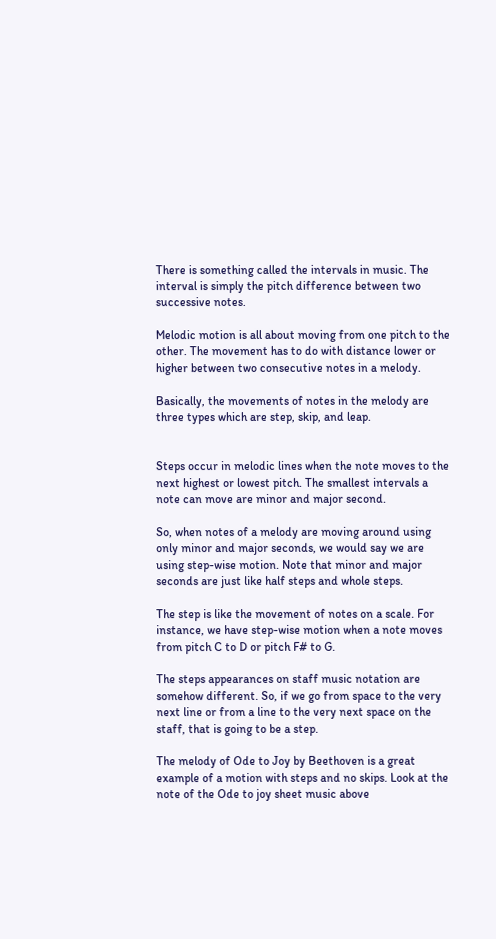There is something called the intervals in music. The interval is simply the pitch difference between two successive notes.

Melodic motion is all about moving from one pitch to the other. The movement has to do with distance lower or higher between two consecutive notes in a melody.

Basically, the movements of notes in the melody are three types which are step, skip, and leap.


Steps occur in melodic lines when the note moves to the next highest or lowest pitch. The smallest intervals a note can move are minor and major second.

So, when notes of a melody are moving around using only minor and major seconds, we would say we are using step-wise motion. Note that minor and major seconds are just like half steps and whole steps.

The step is like the movement of notes on a scale. For instance, we have step-wise motion when a note moves from pitch C to D or pitch F# to G.

The steps appearances on staff music notation are somehow different. So, if we go from space to the very next line or from a line to the very next space on the staff, that is going to be a step.

The melody of Ode to Joy by Beethoven is a great example of a motion with steps and no skips. Look at the note of the Ode to joy sheet music above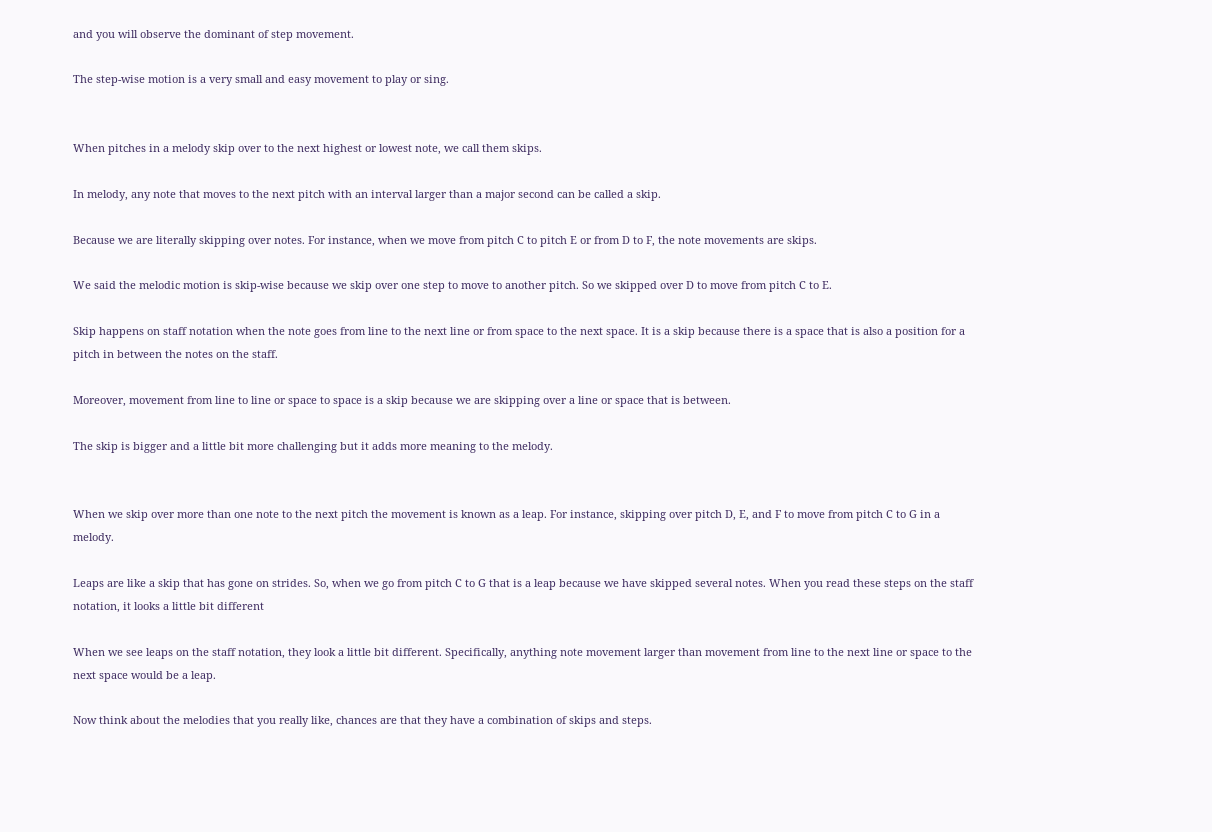and you will observe the dominant of step movement.

The step-wise motion is a very small and easy movement to play or sing.


When pitches in a melody skip over to the next highest or lowest note, we call them skips.

In melody, any note that moves to the next pitch with an interval larger than a major second can be called a skip.

Because we are literally skipping over notes. For instance, when we move from pitch C to pitch E or from D to F, the note movements are skips.

We said the melodic motion is skip-wise because we skip over one step to move to another pitch. So we skipped over D to move from pitch C to E.

Skip happens on staff notation when the note goes from line to the next line or from space to the next space. It is a skip because there is a space that is also a position for a pitch in between the notes on the staff.

Moreover, movement from line to line or space to space is a skip because we are skipping over a line or space that is between.

The skip is bigger and a little bit more challenging but it adds more meaning to the melody.


When we skip over more than one note to the next pitch the movement is known as a leap. For instance, skipping over pitch D, E, and F to move from pitch C to G in a melody.

Leaps are like a skip that has gone on strides. So, when we go from pitch C to G that is a leap because we have skipped several notes. When you read these steps on the staff notation, it looks a little bit different

When we see leaps on the staff notation, they look a little bit different. Specifically, anything note movement larger than movement from line to the next line or space to the next space would be a leap.

Now think about the melodies that you really like, chances are that they have a combination of skips and steps.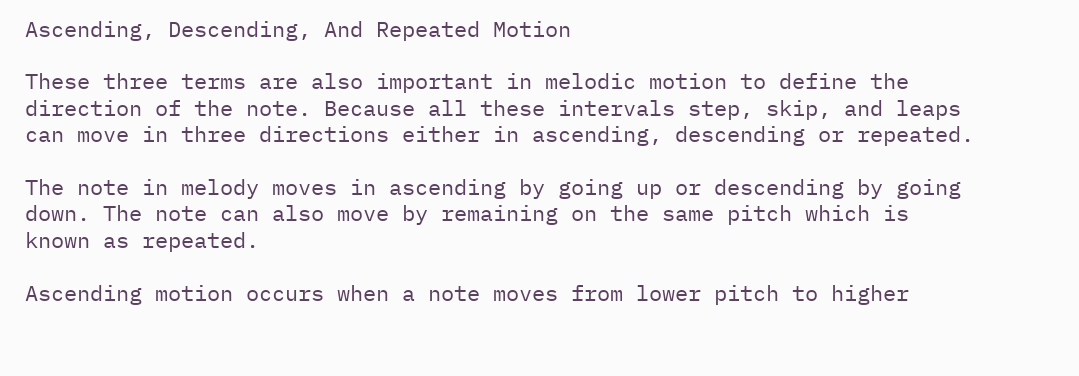Ascending, Descending, And Repeated Motion

These three terms are also important in melodic motion to define the direction of the note. Because all these intervals step, skip, and leaps can move in three directions either in ascending, descending or repeated.

The note in melody moves in ascending by going up or descending by going down. The note can also move by remaining on the same pitch which is known as repeated.

Ascending motion occurs when a note moves from lower pitch to higher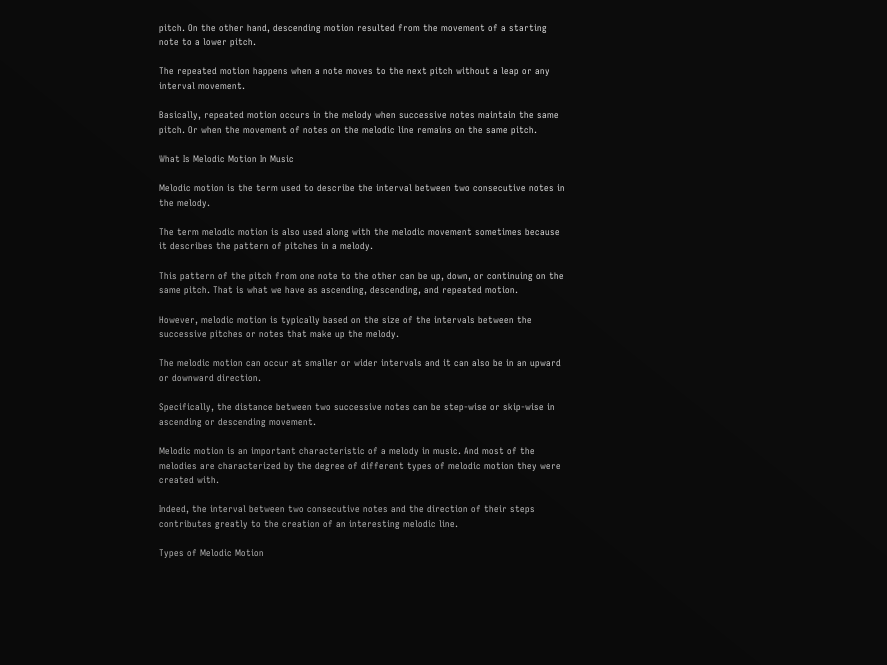pitch. On the other hand, descending motion resulted from the movement of a starting note to a lower pitch.

The repeated motion happens when a note moves to the next pitch without a leap or any interval movement.

Basically, repeated motion occurs in the melody when successive notes maintain the same pitch. Or when the movement of notes on the melodic line remains on the same pitch.

What Is Melodic Motion In Music

Melodic motion is the term used to describe the interval between two consecutive notes in the melody.

The term melodic motion is also used along with the melodic movement sometimes because it describes the pattern of pitches in a melody.

This pattern of the pitch from one note to the other can be up, down, or continuing on the same pitch. That is what we have as ascending, descending, and repeated motion.

However, melodic motion is typically based on the size of the intervals between the successive pitches or notes that make up the melody.

The melodic motion can occur at smaller or wider intervals and it can also be in an upward or downward direction.

Specifically, the distance between two successive notes can be step-wise or skip-wise in ascending or descending movement.

Melodic motion is an important characteristic of a melody in music. And most of the melodies are characterized by the degree of different types of melodic motion they were created with.

Indeed, the interval between two consecutive notes and the direction of their steps contributes greatly to the creation of an interesting melodic line.

Types of Melodic Motion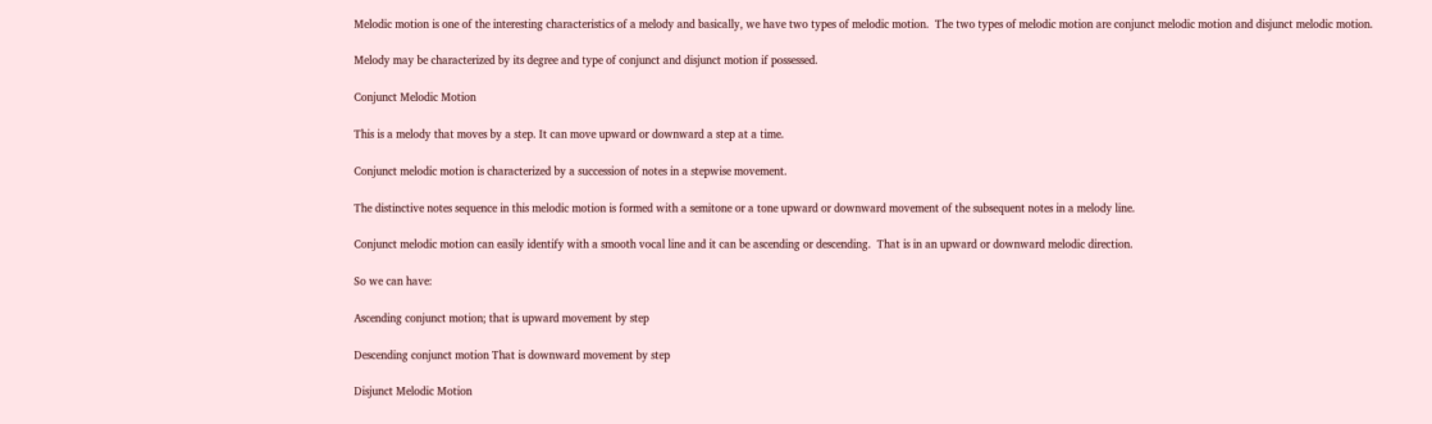Melodic motion is one of the interesting characteristics of a melody and basically, we have two types of melodic motion.  The two types of melodic motion are conjunct melodic motion and disjunct melodic motion.

Melody may be characterized by its degree and type of conjunct and disjunct motion if possessed.

Conjunct Melodic Motion

This is a melody that moves by a step. It can move upward or downward a step at a time.

Conjunct melodic motion is characterized by a succession of notes in a stepwise movement.

The distinctive notes sequence in this melodic motion is formed with a semitone or a tone upward or downward movement of the subsequent notes in a melody line.

Conjunct melodic motion can easily identify with a smooth vocal line and it can be ascending or descending.  That is in an upward or downward melodic direction.

So we can have:

Ascending conjunct motion; that is upward movement by step

Descending conjunct motion That is downward movement by step

Disjunct Melodic Motion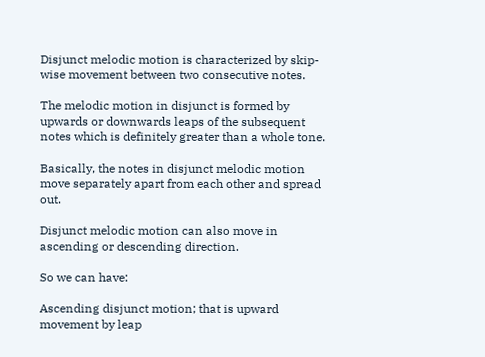Disjunct melodic motion is characterized by skip-wise movement between two consecutive notes.

The melodic motion in disjunct is formed by upwards or downwards leaps of the subsequent notes which is definitely greater than a whole tone.

Basically, the notes in disjunct melodic motion move separately apart from each other and spread out.

Disjunct melodic motion can also move in ascending or descending direction.

So we can have:

Ascending disjunct motion; that is upward movement by leap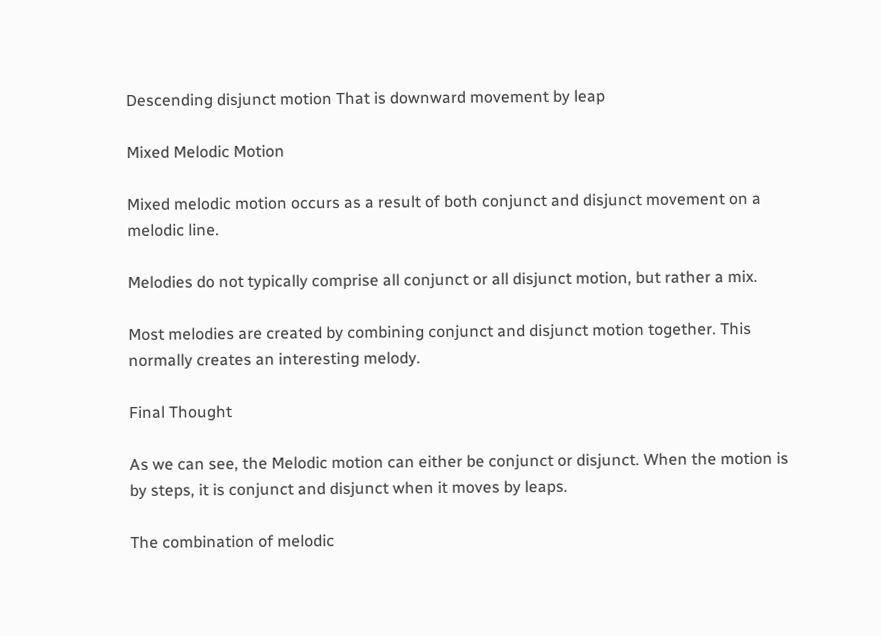Descending disjunct motion That is downward movement by leap

Mixed Melodic Motion

Mixed melodic motion occurs as a result of both conjunct and disjunct movement on a melodic line.

Melodies do not typically comprise all conjunct or all disjunct motion, but rather a mix.

Most melodies are created by combining conjunct and disjunct motion together. This normally creates an interesting melody.

Final Thought

As we can see, the Melodic motion can either be conjunct or disjunct. When the motion is by steps, it is conjunct and disjunct when it moves by leaps.

The combination of melodic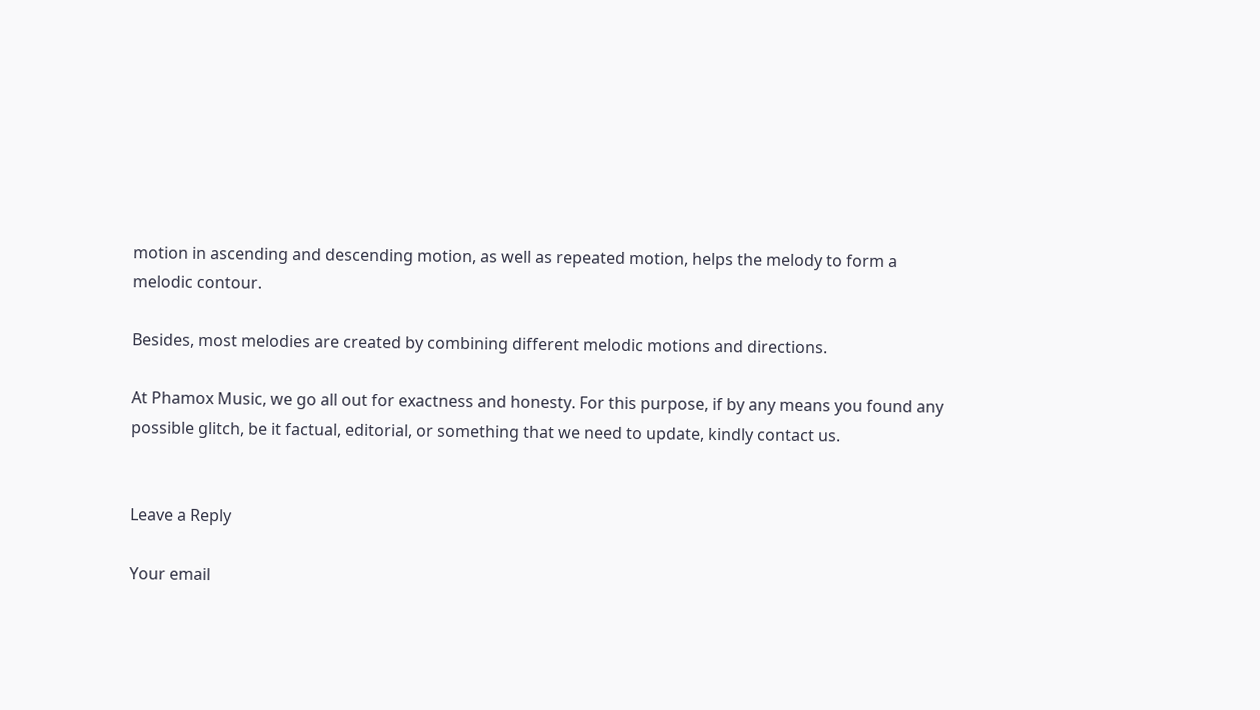motion in ascending and descending motion, as well as repeated motion, helps the melody to form a melodic contour.

Besides, most melodies are created by combining different melodic motions and directions.

At Phamox Music, we go all out for exactness and honesty. For this purpose, if by any means you found any possible glitch, be it factual, editorial, or something that we need to update, kindly contact us.


Leave a Reply

Your email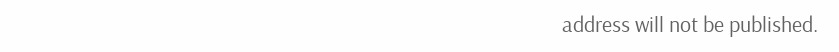address will not be published.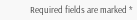Required fields are marked *